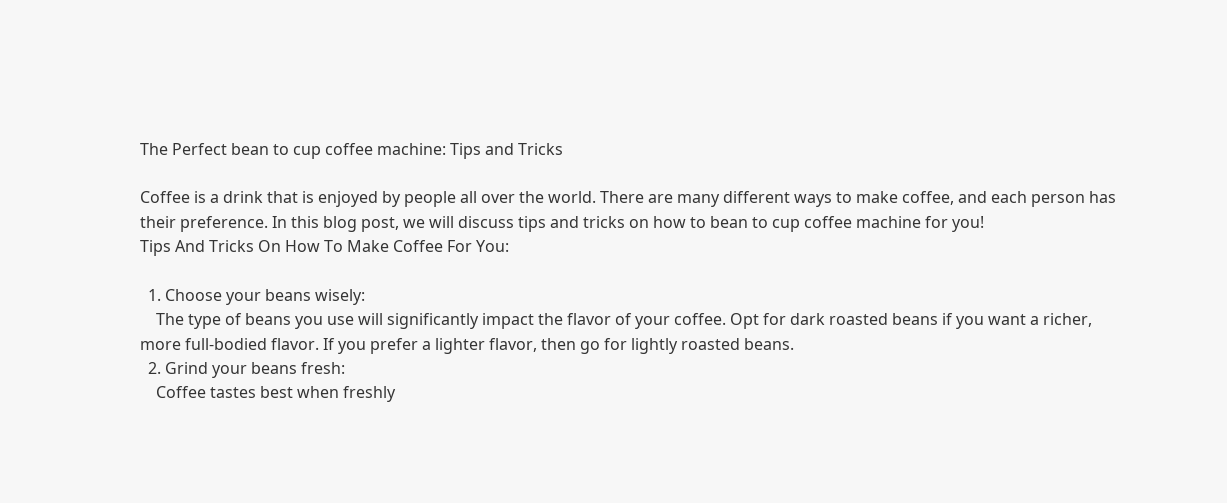The Perfect bean to cup coffee machine: Tips and Tricks

Coffee is a drink that is enjoyed by people all over the world. There are many different ways to make coffee, and each person has their preference. In this blog post, we will discuss tips and tricks on how to bean to cup coffee machine for you!
Tips And Tricks On How To Make Coffee For You:

  1. Choose your beans wisely:
    The type of beans you use will significantly impact the flavor of your coffee. Opt for dark roasted beans if you want a richer, more full-bodied flavor. If you prefer a lighter flavor, then go for lightly roasted beans.
  2. Grind your beans fresh:
    Coffee tastes best when freshly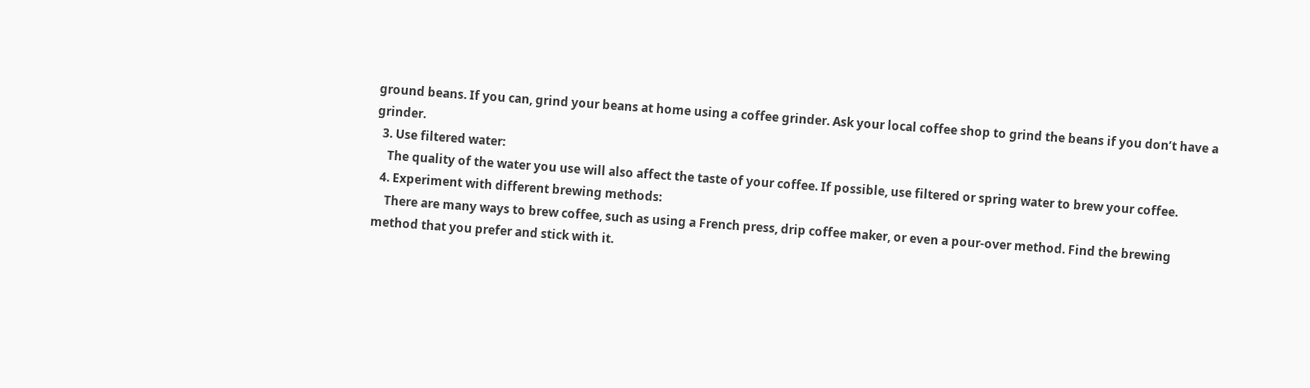ground beans. If you can, grind your beans at home using a coffee grinder. Ask your local coffee shop to grind the beans if you don’t have a grinder.
  3. Use filtered water:
    The quality of the water you use will also affect the taste of your coffee. If possible, use filtered or spring water to brew your coffee.
  4. Experiment with different brewing methods:
    There are many ways to brew coffee, such as using a French press, drip coffee maker, or even a pour-over method. Find the brewing method that you prefer and stick with it.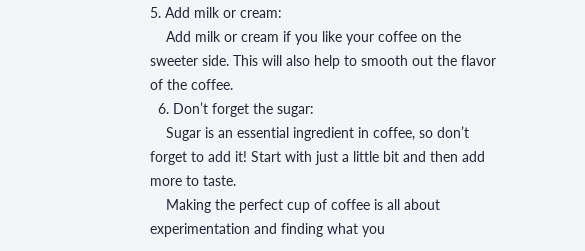5. Add milk or cream:
    Add milk or cream if you like your coffee on the sweeter side. This will also help to smooth out the flavor of the coffee.
  6. Don’t forget the sugar:
    Sugar is an essential ingredient in coffee, so don’t forget to add it! Start with just a little bit and then add more to taste.
    Making the perfect cup of coffee is all about experimentation and finding what you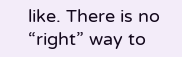like. There is no “right” way to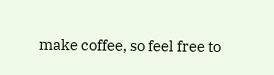make coffee, so feel free to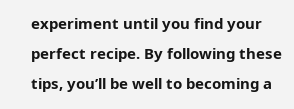experiment until you find your perfect recipe. By following these tips, you’ll be well to becoming a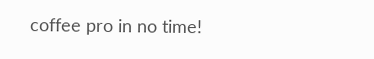coffee pro in no time!